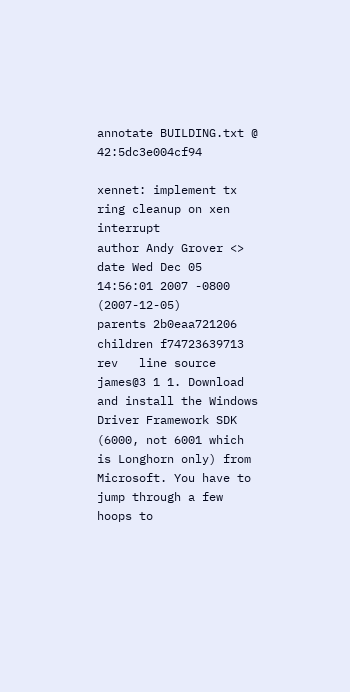annotate BUILDING.txt @ 42:5dc3e004cf94

xennet: implement tx ring cleanup on xen interrupt
author Andy Grover <>
date Wed Dec 05 14:56:01 2007 -0800 (2007-12-05)
parents 2b0eaa721206
children f74723639713
rev   line source
james@3 1 1. Download and install the Windows Driver Framework SDK (6000, not 6001 which is Longhorn only) from Microsoft. You have to jump through a few hoops to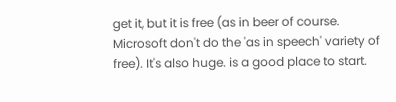get it, but it is free (as in beer of course. Microsoft don't do the 'as in speech' variety of free). It's also huge. is a good place to start.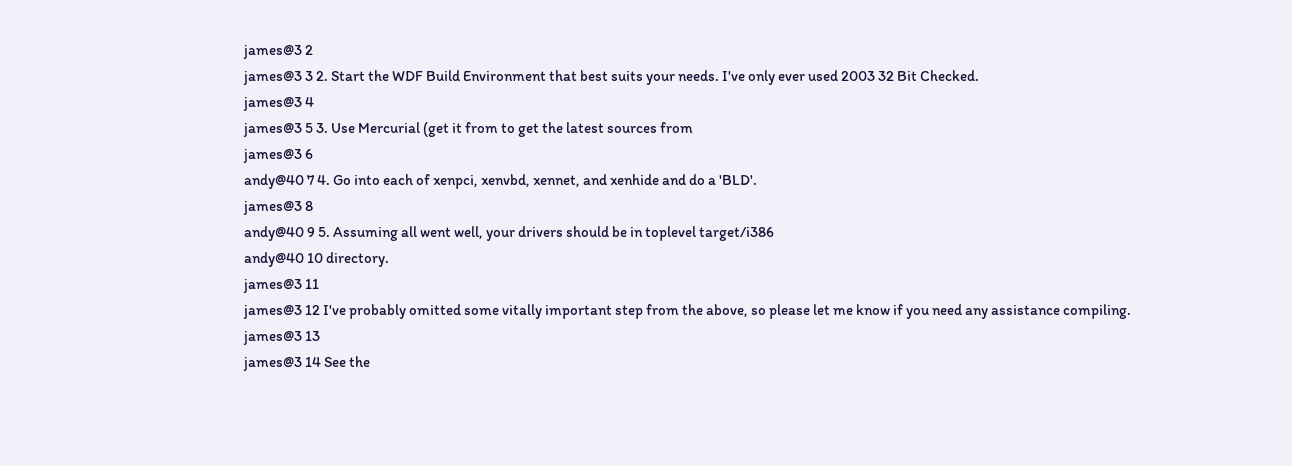james@3 2
james@3 3 2. Start the WDF Build Environment that best suits your needs. I've only ever used 2003 32 Bit Checked.
james@3 4
james@3 5 3. Use Mercurial (get it from to get the latest sources from
james@3 6
andy@40 7 4. Go into each of xenpci, xenvbd, xennet, and xenhide and do a 'BLD'.
james@3 8
andy@40 9 5. Assuming all went well, your drivers should be in toplevel target/i386
andy@40 10 directory.
james@3 11
james@3 12 I've probably omitted some vitally important step from the above, so please let me know if you need any assistance compiling.
james@3 13
james@3 14 See the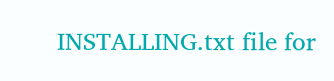INSTALLING.txt file for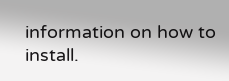information on how to install.